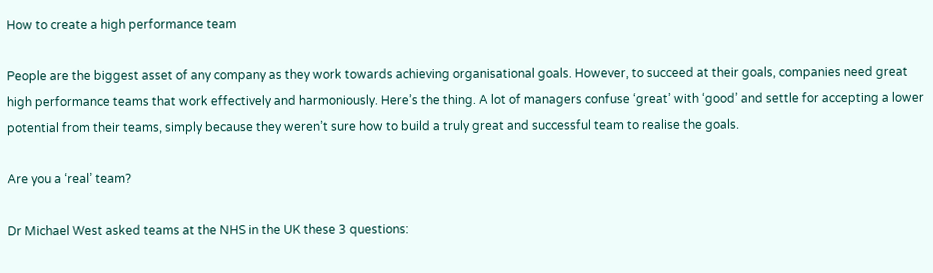How to create a high performance team

People are the biggest asset of any company as they work towards achieving organisational goals. However, to succeed at their goals, companies need great high performance teams that work effectively and harmoniously. Here’s the thing. A lot of managers confuse ‘great’ with ‘good’ and settle for accepting a lower potential from their teams, simply because they weren’t sure how to build a truly great and successful team to realise the goals.

Are you a ‘real’ team?

Dr Michael West asked teams at the NHS in the UK these 3 questions: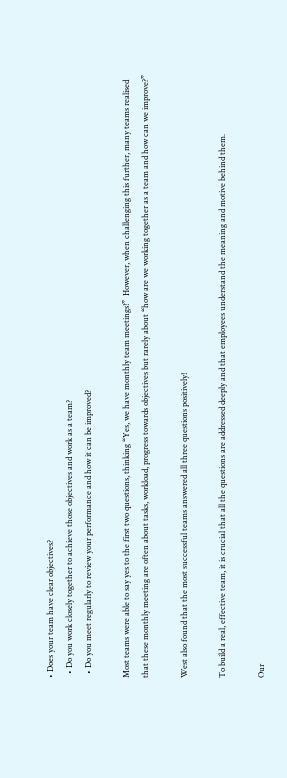• Does your team have clear objectives?
  • Do you work closely together to achieve those objectives and work as a team?
  • Do you meet regularly to review your performance and how it can be improved?

Most teams were able to say yes to the first two questions, thinking “Yes, we have monthly team meetings!”  However, when challenging this further, many teams realised that these monthly meeting are often about tasks, workload, progress towards objectives but rarely about “how are we working together as a team and how can we improve?”

West also found that the most successful teams answered all three questions positively!

To build a real, effective team, it is crucial that all the questions are addressed deeply and that employees understand the meaning and motive behind them.

Our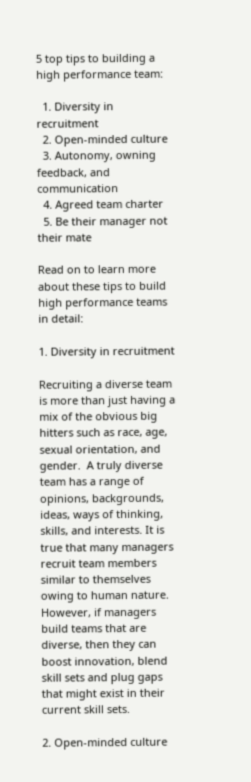5 top tips to building a high performance team:

  1. Diversity in recruitment
  2. Open-minded culture
  3. Autonomy, owning feedback, and communication
  4. Agreed team charter
  5. Be their manager not their mate

Read on to learn more about these tips to build high performance teams in detail:

1. Diversity in recruitment

Recruiting a diverse team is more than just having a mix of the obvious big hitters such as race, age, sexual orientation, and gender.  A truly diverse team has a range of opinions, backgrounds, ideas, ways of thinking, skills, and interests. It is true that many managers recruit team members similar to themselves owing to human nature. However, if managers build teams that are diverse, then they can boost innovation, blend skill sets and plug gaps that might exist in their current skill sets.

2. Open-minded culture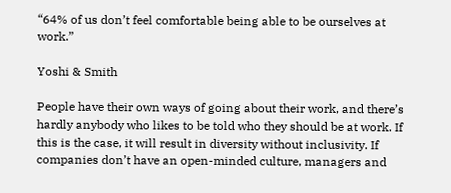“64% of us don’t feel comfortable being able to be ourselves at work.”

Yoshi & Smith

People have their own ways of going about their work, and there’s hardly anybody who likes to be told who they should be at work. If this is the case, it will result in diversity without inclusivity. If companies don’t have an open-minded culture, managers and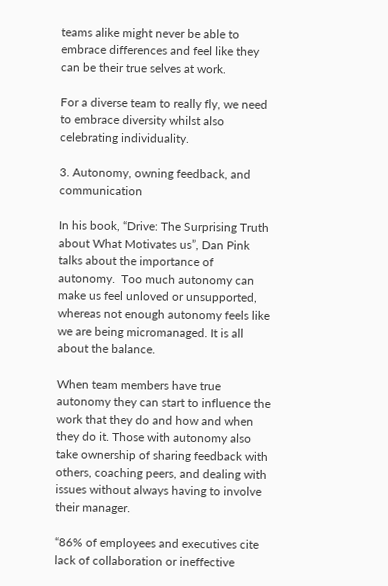teams alike might never be able to embrace differences and feel like they can be their true selves at work.

For a diverse team to really fly, we need to embrace diversity whilst also celebrating individuality.

3. Autonomy, owning feedback, and communication

In his book, “Drive: The Surprising Truth about What Motivates us”, Dan Pink talks about the importance of autonomy.  Too much autonomy can make us feel unloved or unsupported, whereas not enough autonomy feels like we are being micromanaged. It is all about the balance.

When team members have true autonomy they can start to influence the work that they do and how and when they do it. Those with autonomy also take ownership of sharing feedback with others, coaching peers, and dealing with issues without always having to involve their manager.

“86% of employees and executives cite lack of collaboration or ineffective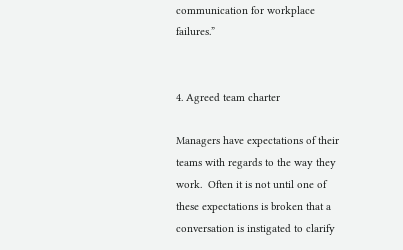communication for workplace failures.”


4. Agreed team charter

Managers have expectations of their teams with regards to the way they work.  Often it is not until one of these expectations is broken that a conversation is instigated to clarify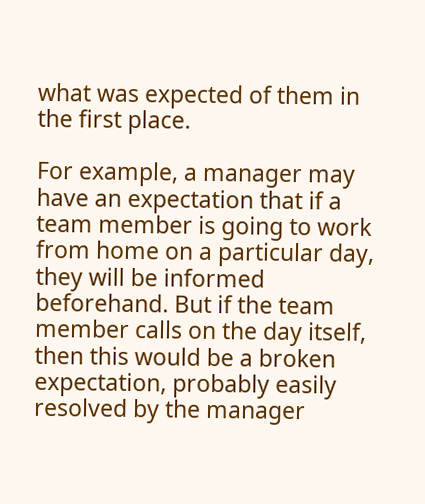what was expected of them in the first place.

For example, a manager may have an expectation that if a team member is going to work from home on a particular day, they will be informed beforehand. But if the team member calls on the day itself, then this would be a broken expectation, probably easily resolved by the manager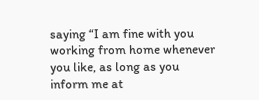saying “I am fine with you working from home whenever you like, as long as you inform me at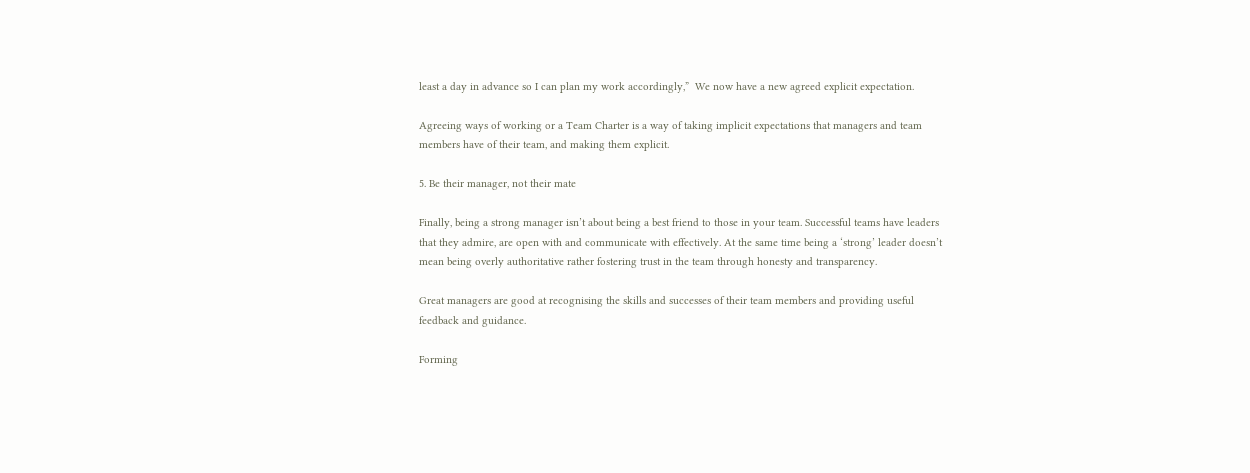least a day in advance so I can plan my work accordingly,”  We now have a new agreed explicit expectation.

Agreeing ways of working or a Team Charter is a way of taking implicit expectations that managers and team members have of their team, and making them explicit.

5. Be their manager, not their mate

Finally, being a strong manager isn’t about being a best friend to those in your team. Successful teams have leaders that they admire, are open with and communicate with effectively. At the same time being a ‘strong’ leader doesn’t mean being overly authoritative rather fostering trust in the team through honesty and transparency.

Great managers are good at recognising the skills and successes of their team members and providing useful feedback and guidance.

Forming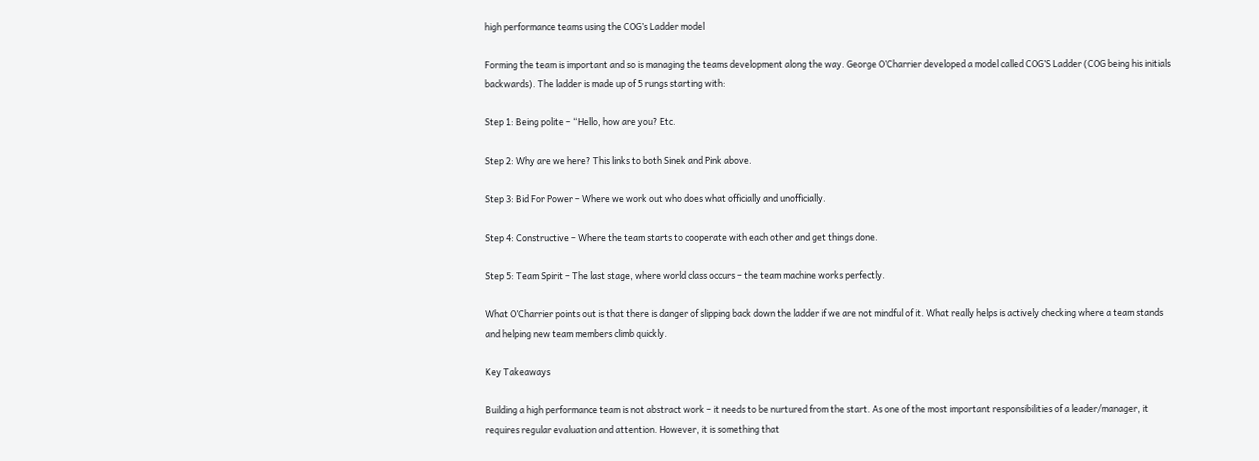high performance teams using the COG’s Ladder model

Forming the team is important and so is managing the teams development along the way. George O’Charrier developed a model called COG’S Ladder (COG being his initials backwards). The ladder is made up of 5 rungs starting with:

Step 1: Being polite – “Hello, how are you? Etc.

Step 2: Why are we here? This links to both Sinek and Pink above.

Step 3: Bid For Power – Where we work out who does what officially and unofficially.

Step 4: Constructive – Where the team starts to cooperate with each other and get things done.

Step 5: Team Spirit – The last stage, where world class occurs – the team machine works perfectly.

What O’Charrier points out is that there is danger of slipping back down the ladder if we are not mindful of it. What really helps is actively checking where a team stands and helping new team members climb quickly.

Key Takeaways

Building a high performance team is not abstract work – it needs to be nurtured from the start. As one of the most important responsibilities of a leader/manager, it requires regular evaluation and attention. However, it is something that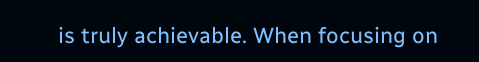is truly achievable. When focusing on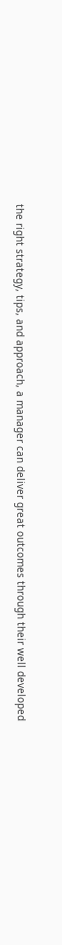the right strategy, tips, and approach, a manager can deliver great outcomes through their well developed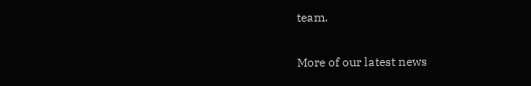team.

More of our latest news